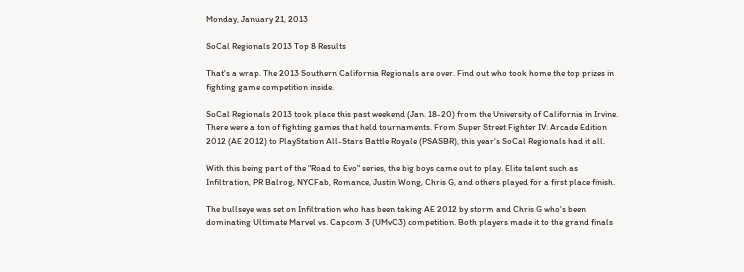Monday, January 21, 2013

SoCal Regionals 2013 Top 8 Results

That's a wrap. The 2013 Southern California Regionals are over. Find out who took home the top prizes in fighting game competition inside.

SoCal Regionals 2013 took place this past weekend (Jan. 18-20) from the University of California in Irvine. There were a ton of fighting games that held tournaments. From Super Street Fighter IV: Arcade Edition 2012 (AE 2012) to PlayStation All-Stars Battle Royale (PSASBR), this year's SoCal Regionals had it all.

With this being part of the "Road to Evo" series, the big boys came out to play. Elite talent such as Infiltration, PR Balrog, NYCFab, Romance, Justin Wong, Chris G, and others played for a first place finish.

The bullseye was set on Infiltration who has been taking AE 2012 by storm and Chris G who's been dominating Ultimate Marvel vs. Capcom 3 (UMvC3) competition. Both players made it to the grand finals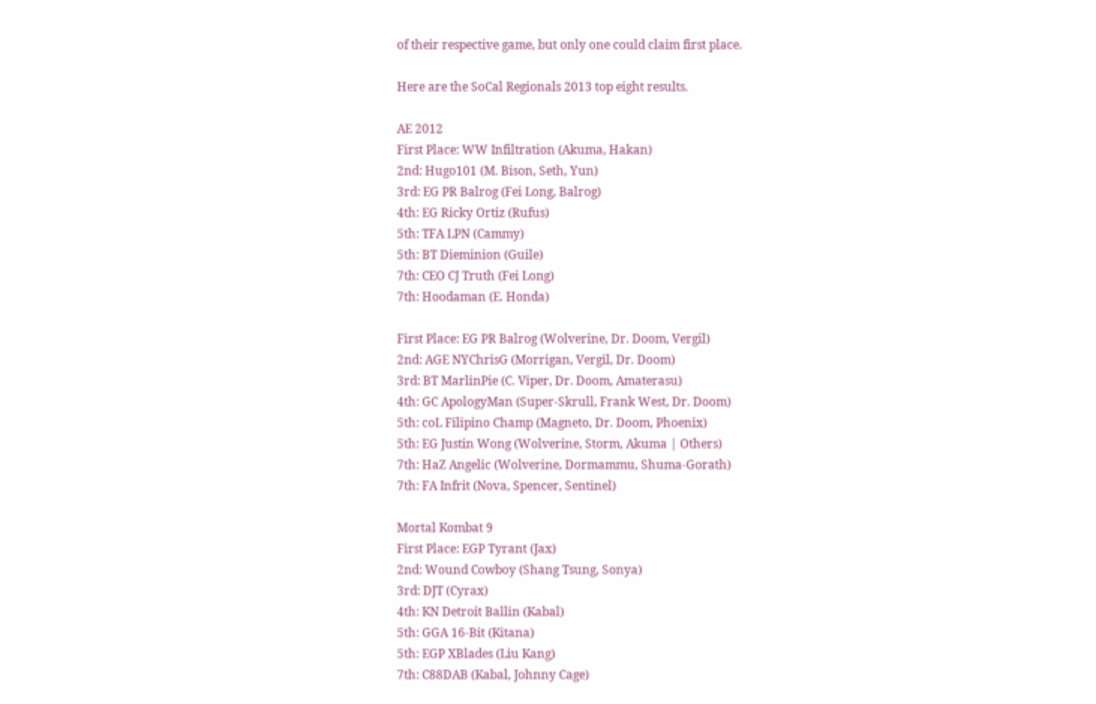of their respective game, but only one could claim first place.

Here are the SoCal Regionals 2013 top eight results.

AE 2012
First Place: WW Infiltration (Akuma, Hakan)
2nd: Hugo101 (M. Bison, Seth, Yun)
3rd: EG PR Balrog (Fei Long, Balrog)
4th: EG Ricky Ortiz (Rufus)
5th: TFA LPN (Cammy)
5th: BT Dieminion (Guile)
7th: CEO CJ Truth (Fei Long)
7th: Hoodaman (E. Honda)

First Place: EG PR Balrog (Wolverine, Dr. Doom, Vergil)
2nd: AGE NYChrisG (Morrigan, Vergil, Dr. Doom)
3rd: BT MarlinPie (C. Viper, Dr. Doom, Amaterasu)
4th: GC ApologyMan (Super-Skrull, Frank West, Dr. Doom)
5th: coL Filipino Champ (Magneto, Dr. Doom, Phoenix)
5th: EG Justin Wong (Wolverine, Storm, Akuma | Others)
7th: HaZ Angelic (Wolverine, Dormammu, Shuma-Gorath)
7th: FA Infrit (Nova, Spencer, Sentinel)

Mortal Kombat 9
First Place: EGP Tyrant (Jax)
2nd: Wound Cowboy (Shang Tsung, Sonya)
3rd: DJT (Cyrax)
4th: KN Detroit Ballin (Kabal)
5th: GGA 16-Bit (Kitana)
5th: EGP XBlades (Liu Kang)
7th: C88DAB (Kabal, Johnny Cage)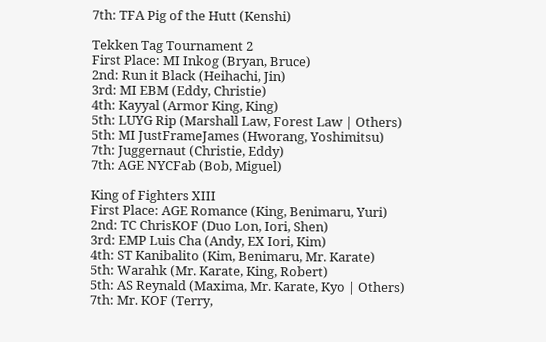7th: TFA Pig of the Hutt (Kenshi)

Tekken Tag Tournament 2
First Place: MI Inkog (Bryan, Bruce)
2nd: Run it Black (Heihachi, Jin)
3rd: MI EBM (Eddy, Christie)
4th: Kayyal (Armor King, King)
5th: LUYG Rip (Marshall Law, Forest Law | Others)
5th: MI JustFrameJames (Hworang, Yoshimitsu)
7th: Juggernaut (Christie, Eddy)
7th: AGE NYCFab (Bob, Miguel)

King of Fighters XIII
First Place: AGE Romance (King, Benimaru, Yuri)
2nd: TC ChrisKOF (Duo Lon, Iori, Shen)
3rd: EMP Luis Cha (Andy, EX Iori, Kim)
4th: ST Kanibalito (Kim, Benimaru, Mr. Karate)
5th: Warahk (Mr. Karate, King, Robert)
5th: AS Reynald (Maxima, Mr. Karate, Kyo | Others)
7th: Mr. KOF (Terry,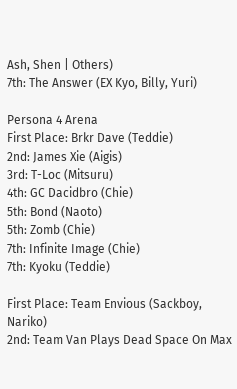Ash, Shen | Others)
7th: The Answer (EX Kyo, Billy, Yuri)

Persona 4 Arena
First Place: Brkr Dave (Teddie)
2nd: James Xie (Aigis)
3rd: T-Loc (Mitsuru)
4th: GC Dacidbro (Chie)
5th: Bond (Naoto)
5th: Zomb (Chie)
7th: Infinite Image (Chie)
7th: Kyoku (Teddie)

First Place: Team Envious (Sackboy, Nariko)
2nd: Team Van Plays Dead Space On Max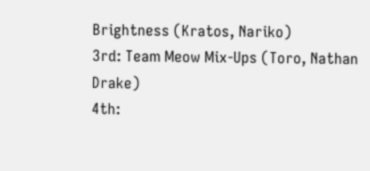Brightness (Kratos, Nariko)
3rd: Team Meow Mix-Ups (Toro, Nathan Drake)
4th: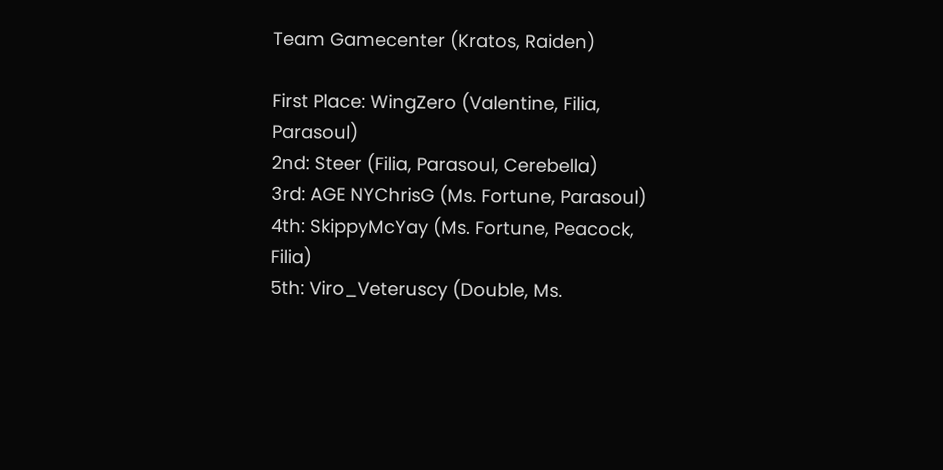Team Gamecenter (Kratos, Raiden)

First Place: WingZero (Valentine, Filia, Parasoul)
2nd: Steer (Filia, Parasoul, Cerebella)
3rd: AGE NYChrisG (Ms. Fortune, Parasoul)
4th: SkippyMcYay (Ms. Fortune, Peacock, Filia)
5th: Viro_Veteruscy (Double, Ms.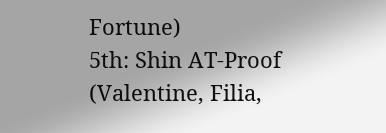Fortune)
5th: Shin AT-Proof (Valentine, Filia,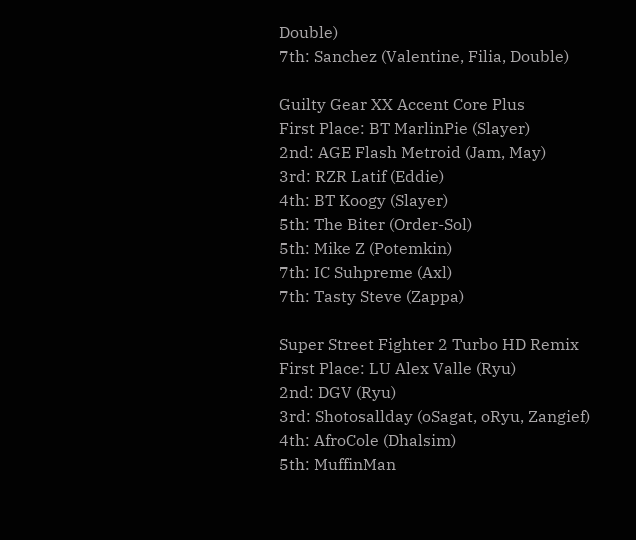Double)
7th: Sanchez (Valentine, Filia, Double)

Guilty Gear XX Accent Core Plus
First Place: BT MarlinPie (Slayer)
2nd: AGE Flash Metroid (Jam, May)
3rd: RZR Latif (Eddie)
4th: BT Koogy (Slayer)
5th: The Biter (Order-Sol)
5th: Mike Z (Potemkin)
7th: IC Suhpreme (Axl)
7th: Tasty Steve (Zappa)

Super Street Fighter 2 Turbo HD Remix
First Place: LU Alex Valle (Ryu)
2nd: DGV (Ryu)
3rd: Shotosallday (oSagat, oRyu, Zangief)
4th: AfroCole (Dhalsim)
5th: MuffinMan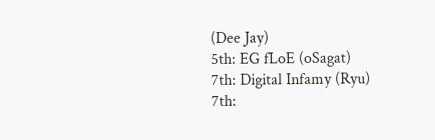(Dee Jay)
5th: EG fLoE (oSagat)
7th: Digital Infamy (Ryu)
7th: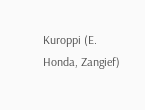Kuroppi (E. Honda, Zangief)